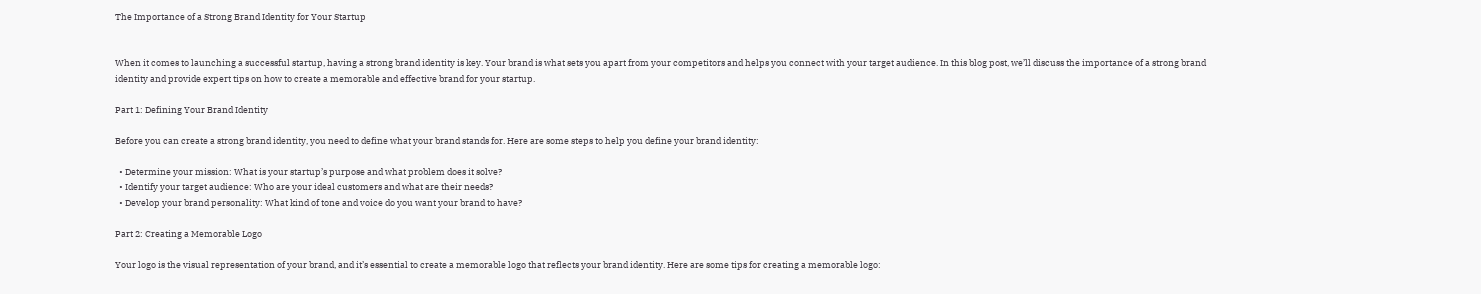The Importance of a Strong Brand Identity for Your Startup


When it comes to launching a successful startup, having a strong brand identity is key. Your brand is what sets you apart from your competitors and helps you connect with your target audience. In this blog post, we’ll discuss the importance of a strong brand identity and provide expert tips on how to create a memorable and effective brand for your startup.

Part 1: Defining Your Brand Identity

Before you can create a strong brand identity, you need to define what your brand stands for. Here are some steps to help you define your brand identity:

  • Determine your mission: What is your startup’s purpose and what problem does it solve?
  • Identify your target audience: Who are your ideal customers and what are their needs?
  • Develop your brand personality: What kind of tone and voice do you want your brand to have?

Part 2: Creating a Memorable Logo

Your logo is the visual representation of your brand, and it’s essential to create a memorable logo that reflects your brand identity. Here are some tips for creating a memorable logo: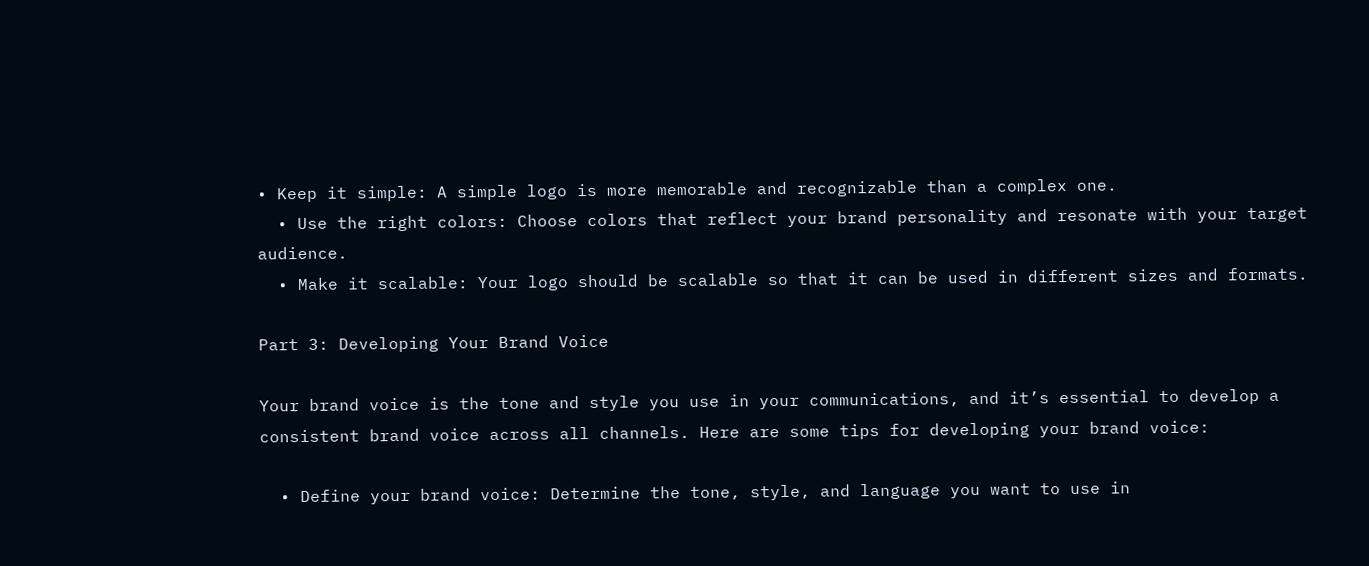• Keep it simple: A simple logo is more memorable and recognizable than a complex one.
  • Use the right colors: Choose colors that reflect your brand personality and resonate with your target audience.
  • Make it scalable: Your logo should be scalable so that it can be used in different sizes and formats.

Part 3: Developing Your Brand Voice

Your brand voice is the tone and style you use in your communications, and it’s essential to develop a consistent brand voice across all channels. Here are some tips for developing your brand voice:

  • Define your brand voice: Determine the tone, style, and language you want to use in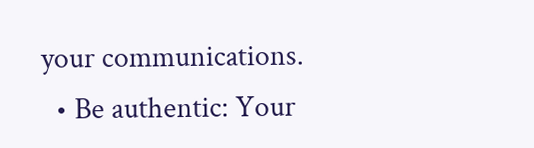your communications.
  • Be authentic: Your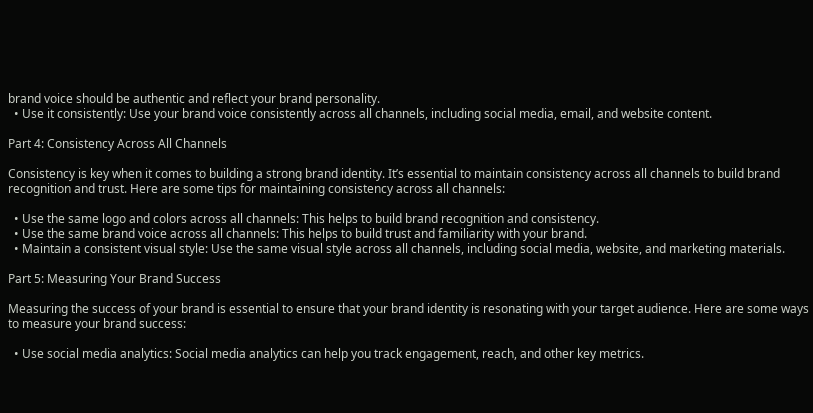brand voice should be authentic and reflect your brand personality.
  • Use it consistently: Use your brand voice consistently across all channels, including social media, email, and website content.

Part 4: Consistency Across All Channels

Consistency is key when it comes to building a strong brand identity. It’s essential to maintain consistency across all channels to build brand recognition and trust. Here are some tips for maintaining consistency across all channels:

  • Use the same logo and colors across all channels: This helps to build brand recognition and consistency.
  • Use the same brand voice across all channels: This helps to build trust and familiarity with your brand.
  • Maintain a consistent visual style: Use the same visual style across all channels, including social media, website, and marketing materials.

Part 5: Measuring Your Brand Success

Measuring the success of your brand is essential to ensure that your brand identity is resonating with your target audience. Here are some ways to measure your brand success:

  • Use social media analytics: Social media analytics can help you track engagement, reach, and other key metrics.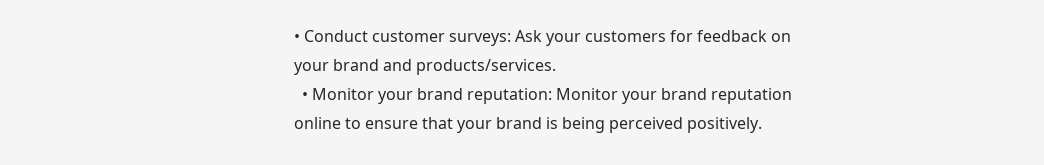• Conduct customer surveys: Ask your customers for feedback on your brand and products/services.
  • Monitor your brand reputation: Monitor your brand reputation online to ensure that your brand is being perceived positively.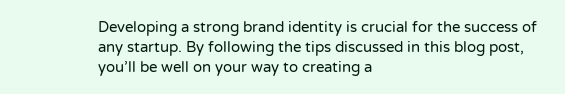Developing a strong brand identity is crucial for the success of any startup. By following the tips discussed in this blog post, you’ll be well on your way to creating a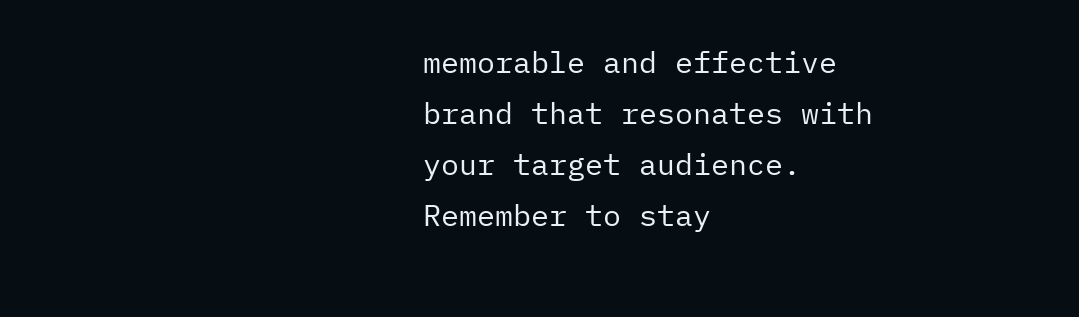memorable and effective brand that resonates with your target audience. Remember to stay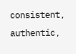consistent, authentic,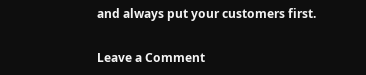and always put your customers first.

Leave a Comment